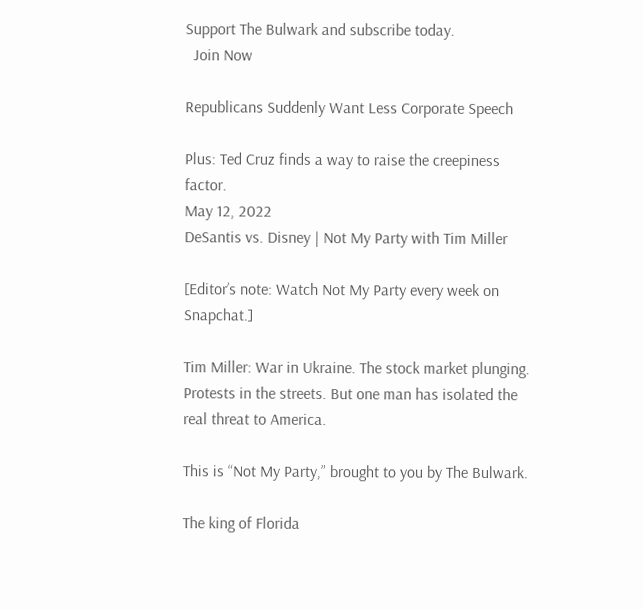Support The Bulwark and subscribe today.
  Join Now

Republicans Suddenly Want Less Corporate Speech

Plus: Ted Cruz finds a way to raise the creepiness factor.
May 12, 2022
DeSantis vs. Disney | Not My Party with Tim Miller

[Editor’s note: Watch Not My Party every week on Snapchat.]

Tim Miller: War in Ukraine. The stock market plunging. Protests in the streets. But one man has isolated the real threat to America.

This is “Not My Party,” brought to you by The Bulwark.

The king of Florida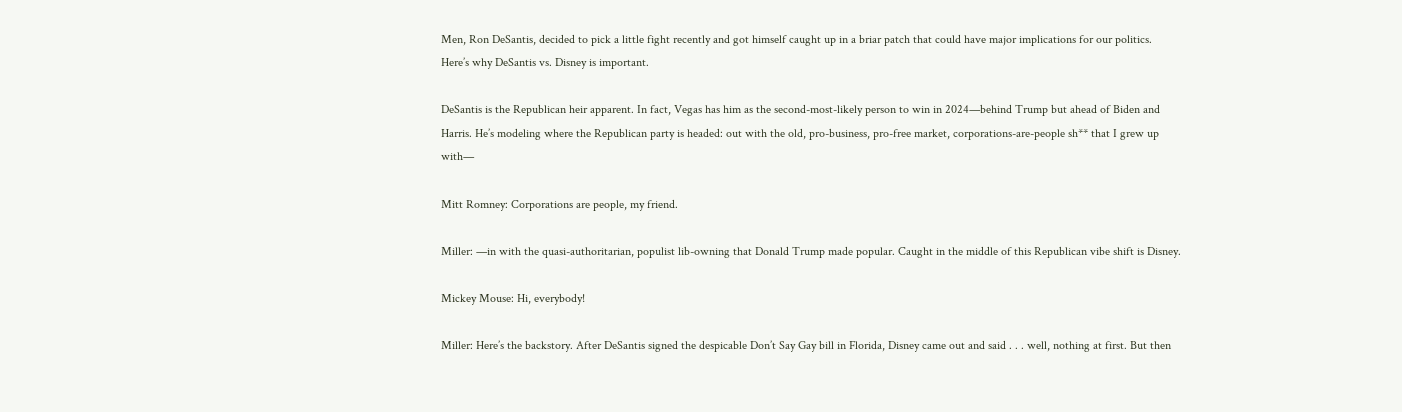Men, Ron DeSantis, decided to pick a little fight recently and got himself caught up in a briar patch that could have major implications for our politics. Here’s why DeSantis vs. Disney is important.

DeSantis is the Republican heir apparent. In fact, Vegas has him as the second-most-likely person to win in 2024—behind Trump but ahead of Biden and Harris. He’s modeling where the Republican party is headed: out with the old, pro-business, pro-free market, corporations-are-people sh** that I grew up with—

Mitt Romney: Corporations are people, my friend.

Miller: —in with the quasi-authoritarian, populist lib-owning that Donald Trump made popular. Caught in the middle of this Republican vibe shift is Disney.

Mickey Mouse: Hi, everybody!

Miller: Here’s the backstory. After DeSantis signed the despicable Don’t Say Gay bill in Florida, Disney came out and said . . . well, nothing at first. But then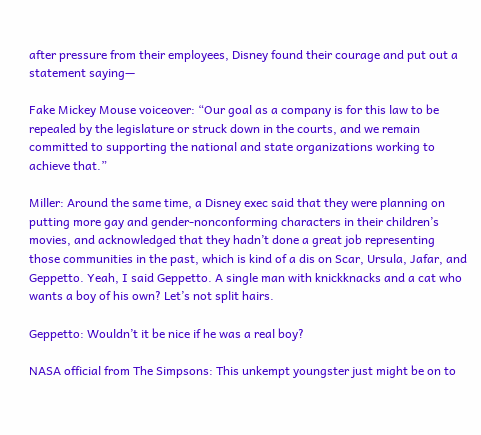after pressure from their employees, Disney found their courage and put out a statement saying—

Fake Mickey Mouse voiceover: “Our goal as a company is for this law to be repealed by the legislature or struck down in the courts, and we remain committed to supporting the national and state organizations working to achieve that.”

Miller: Around the same time, a Disney exec said that they were planning on putting more gay and gender-nonconforming characters in their children’s movies, and acknowledged that they hadn’t done a great job representing those communities in the past, which is kind of a dis on Scar, Ursula, Jafar, and Geppetto. Yeah, I said Geppetto. A single man with knickknacks and a cat who wants a boy of his own? Let’s not split hairs.

Geppetto: Wouldn’t it be nice if he was a real boy?

NASA official from The Simpsons: This unkempt youngster just might be on to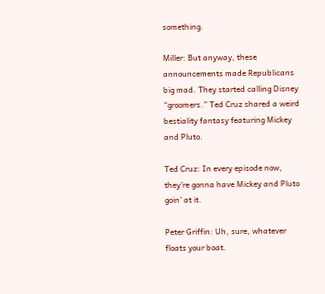something.

Miller: But anyway, these announcements made Republicans big mad. They started calling Disney “groomers.” Ted Cruz shared a weird bestiality fantasy featuring Mickey and Pluto.

Ted Cruz: In every episode now, they’re gonna have Mickey and Pluto goin’ at it.

Peter Griffin: Uh, sure, whatever floats your boat.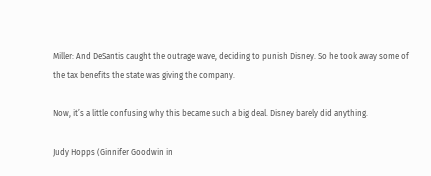Miller: And DeSantis caught the outrage wave, deciding to punish Disney. So he took away some of the tax benefits the state was giving the company.

Now, it’s a little confusing why this became such a big deal. Disney barely did anything.

Judy Hopps (Ginnifer Goodwin in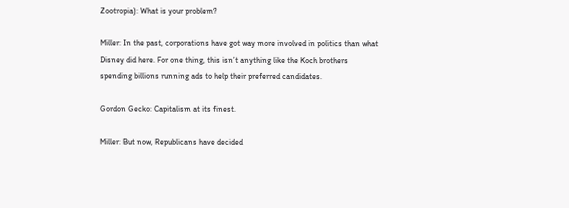Zootropia): What is your problem?

Miller: In the past, corporations have got way more involved in politics than what Disney did here. For one thing, this isn’t anything like the Koch brothers spending billions running ads to help their preferred candidates.

Gordon Gecko: Capitalism at its finest.

Miller: But now, Republicans have decided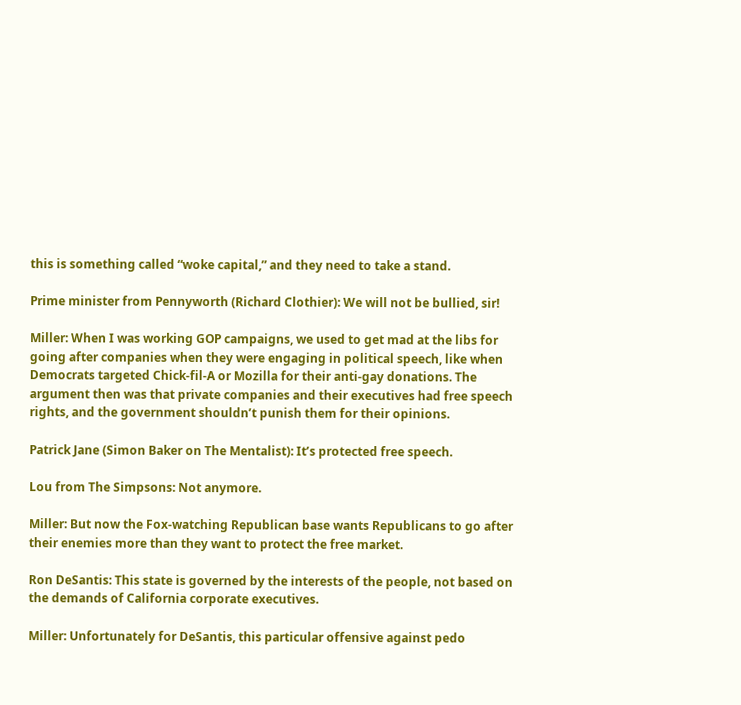this is something called “woke capital,” and they need to take a stand.

Prime minister from Pennyworth (Richard Clothier): We will not be bullied, sir!

Miller: When I was working GOP campaigns, we used to get mad at the libs for going after companies when they were engaging in political speech, like when Democrats targeted Chick-fil-A or Mozilla for their anti-gay donations. The argument then was that private companies and their executives had free speech rights, and the government shouldn’t punish them for their opinions.

Patrick Jane (Simon Baker on The Mentalist): It’s protected free speech.

Lou from The Simpsons: Not anymore.

Miller: But now the Fox-watching Republican base wants Republicans to go after their enemies more than they want to protect the free market.

Ron DeSantis: This state is governed by the interests of the people, not based on the demands of California corporate executives.

Miller: Unfortunately for DeSantis, this particular offensive against pedo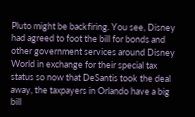Pluto might be backfiring. You see, Disney had agreed to foot the bill for bonds and other government services around Disney World in exchange for their special tax status so now that DeSantis took the deal away, the taxpayers in Orlando have a big bill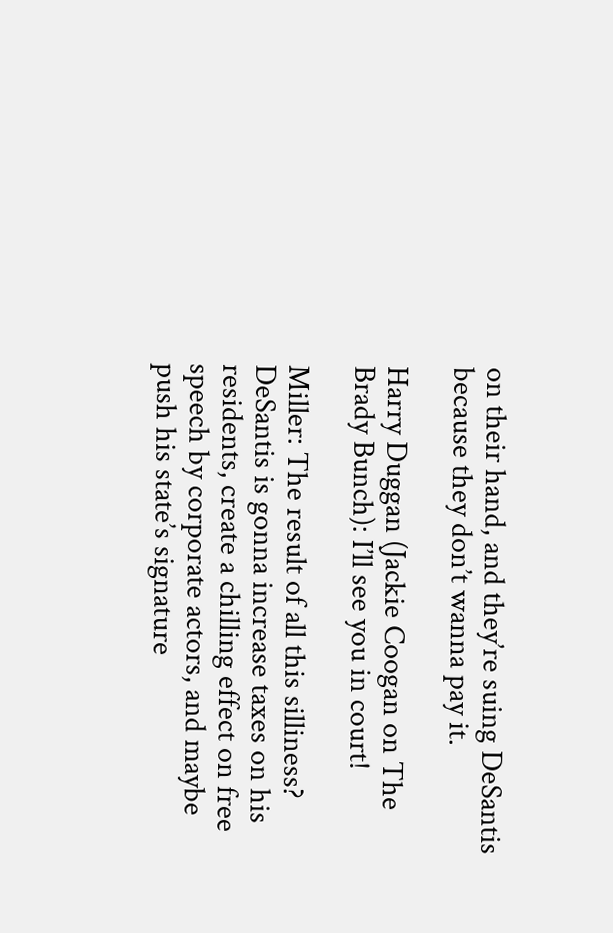on their hand, and they’re suing DeSantis because they don’t wanna pay it.

Harry Duggan (Jackie Coogan on The Brady Bunch): I’ll see you in court!

Miller: The result of all this silliness? DeSantis is gonna increase taxes on his residents, create a chilling effect on free speech by corporate actors, and maybe push his state’s signature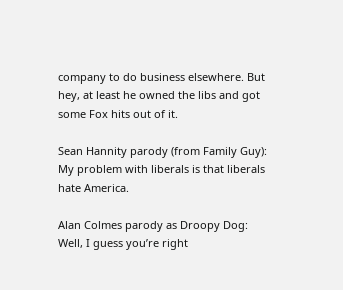company to do business elsewhere. But hey, at least he owned the libs and got some Fox hits out of it.

Sean Hannity parody (from Family Guy): My problem with liberals is that liberals hate America.

Alan Colmes parody as Droopy Dog: Well, I guess you’re right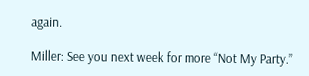again.

Miller: See you next week for more “Not My Party.”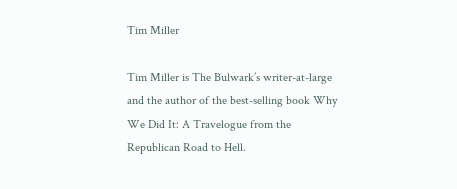Tim Miller

Tim Miller is The Bulwark’s writer-at-large and the author of the best-selling book Why We Did It: A Travelogue from the Republican Road to Hell.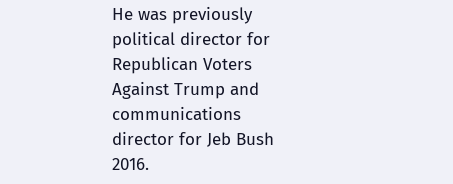He was previously political director for Republican Voters Against Trump and communications director for Jeb Bush 2016.